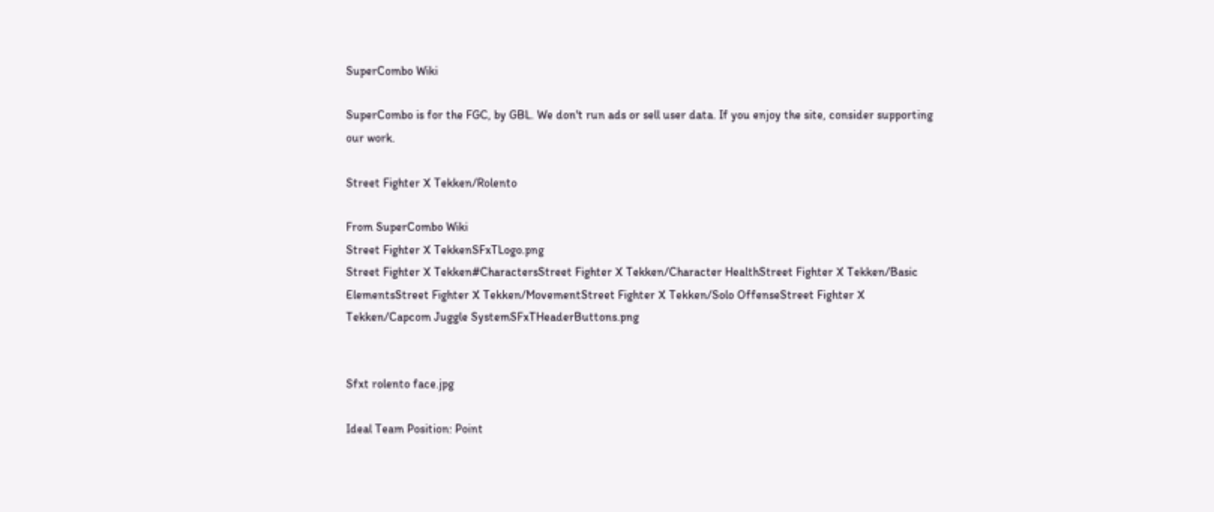SuperCombo Wiki

SuperCombo is for the FGC, by GBL. We don't run ads or sell user data. If you enjoy the site, consider supporting our work.

Street Fighter X Tekken/Rolento

From SuperCombo Wiki
Street Fighter X TekkenSFxTLogo.png
Street Fighter X Tekken#CharactersStreet Fighter X Tekken/Character HealthStreet Fighter X Tekken/Basic ElementsStreet Fighter X Tekken/MovementStreet Fighter X Tekken/Solo OffenseStreet Fighter X Tekken/Capcom Juggle SystemSFxTHeaderButtons.png


Sfxt rolento face.jpg

Ideal Team Position: Point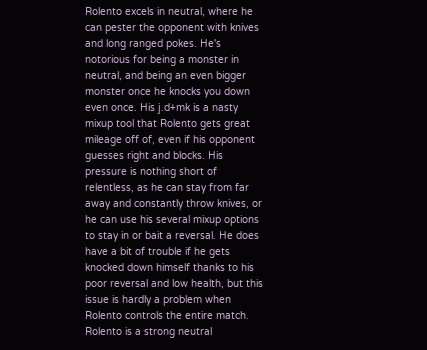Rolento excels in neutral, where he can pester the opponent with knives and long ranged pokes. He's notorious for being a monster in neutral, and being an even bigger monster once he knocks you down even once. His j.d+mk is a nasty mixup tool that Rolento gets great mileage off of, even if his opponent guesses right and blocks. His pressure is nothing short of relentless, as he can stay from far away and constantly throw knives, or he can use his several mixup options to stay in or bait a reversal. He does have a bit of trouble if he gets knocked down himself thanks to his poor reversal and low health, but this issue is hardly a problem when Rolento controls the entire match. Rolento is a strong neutral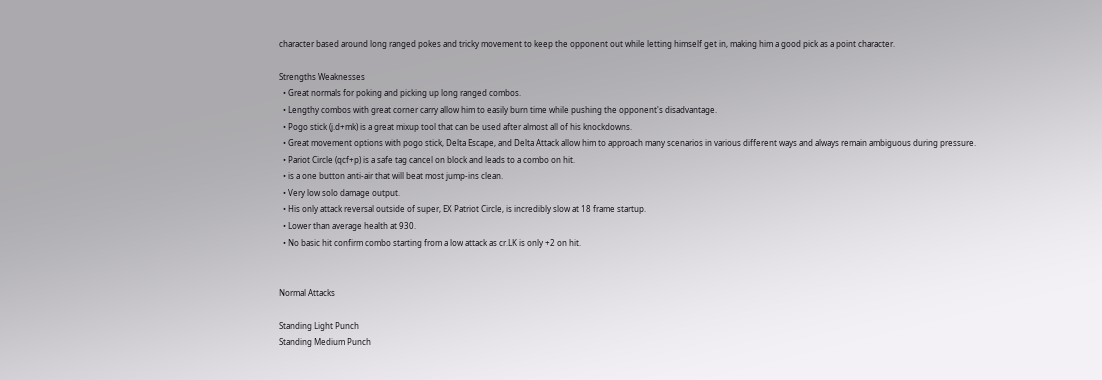character based around long ranged pokes and tricky movement to keep the opponent out while letting himself get in, making him a good pick as a point character.

Strengths Weaknesses
  • Great normals for poking and picking up long ranged combos.
  • Lengthy combos with great corner carry allow him to easily burn time while pushing the opponent's disadvantage.
  • Pogo stick (j.d+mk) is a great mixup tool that can be used after almost all of his knockdowns.
  • Great movement options with pogo stick, Delta Escape, and Delta Attack allow him to approach many scenarios in various different ways and always remain ambiguous during pressure.
  • Pariot Circle (qcf+p) is a safe tag cancel on block and leads to a combo on hit.
  • is a one button anti-air that will beat most jump-ins clean.
  • Very low solo damage output.
  • His only attack reversal outside of super, EX Patriot Circle, is incredibly slow at 18 frame startup.
  • Lower than average health at 930.
  • No basic hit confirm combo starting from a low attack as cr.LK is only +2 on hit.


Normal Attacks

Standing Light Punch
Standing Medium Punch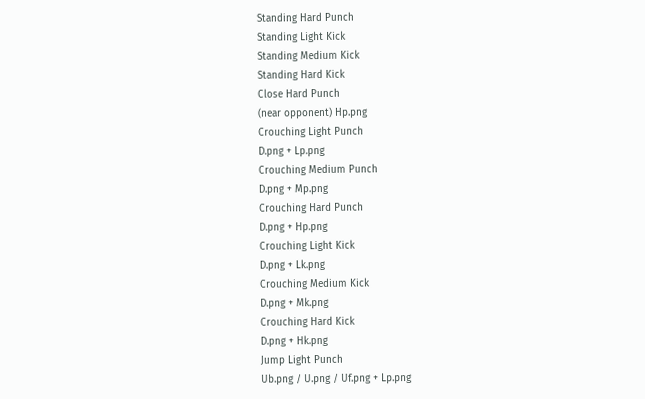Standing Hard Punch
Standing Light Kick
Standing Medium Kick
Standing Hard Kick
Close Hard Punch
(near opponent) Hp.png
Crouching Light Punch
D.png + Lp.png
Crouching Medium Punch
D.png + Mp.png
Crouching Hard Punch
D.png + Hp.png
Crouching Light Kick
D.png + Lk.png
Crouching Medium Kick
D.png + Mk.png
Crouching Hard Kick
D.png + Hk.png
Jump Light Punch
Ub.png / U.png / Uf.png + Lp.png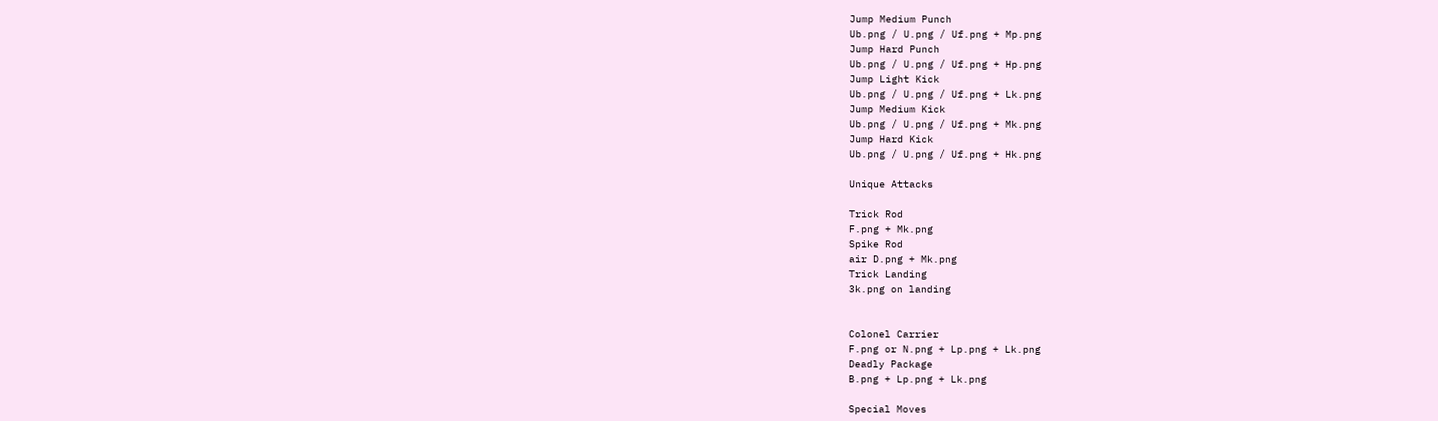Jump Medium Punch
Ub.png / U.png / Uf.png + Mp.png
Jump Hard Punch
Ub.png / U.png / Uf.png + Hp.png
Jump Light Kick
Ub.png / U.png / Uf.png + Lk.png
Jump Medium Kick
Ub.png / U.png / Uf.png + Mk.png
Jump Hard Kick
Ub.png / U.png / Uf.png + Hk.png

Unique Attacks

Trick Rod
F.png + Mk.png
Spike Rod
air D.png + Mk.png
Trick Landing
3k.png on landing


Colonel Carrier
F.png or N.png + Lp.png + Lk.png
Deadly Package
B.png + Lp.png + Lk.png

Special Moves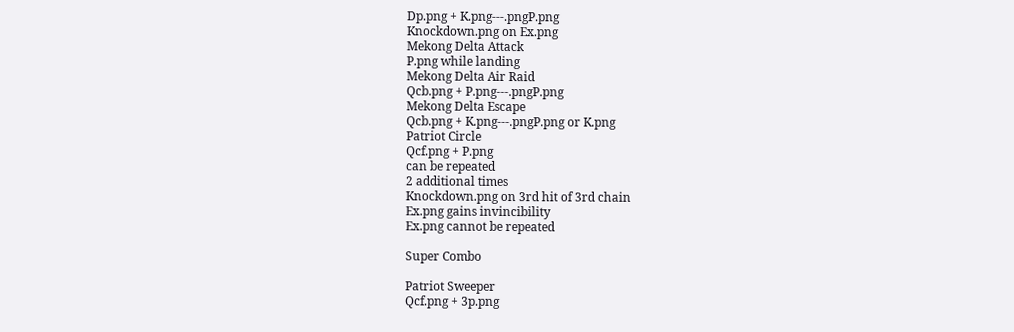Dp.png + K.png---.pngP.png
Knockdown.png on Ex.png
Mekong Delta Attack
P.png while landing
Mekong Delta Air Raid
Qcb.png + P.png---.pngP.png
Mekong Delta Escape
Qcb.png + K.png---.pngP.png or K.png
Patriot Circle
Qcf.png + P.png
can be repeated
2 additional times
Knockdown.png on 3rd hit of 3rd chain
Ex.png gains invincibility
Ex.png cannot be repeated

Super Combo

Patriot Sweeper
Qcf.png + 3p.png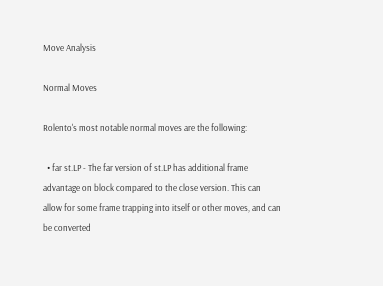Move Analysis

Normal Moves

Rolento's most notable normal moves are the following:

  • far st.LP - The far version of st.LP has additional frame advantage on block compared to the close version. This can allow for some frame trapping into itself or other moves, and can be converted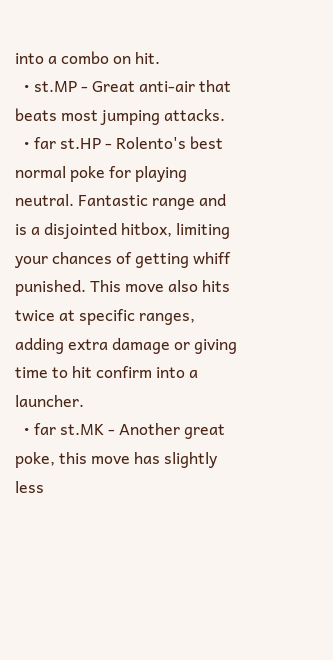into a combo on hit.
  • st.MP - Great anti-air that beats most jumping attacks.
  • far st.HP - Rolento's best normal poke for playing neutral. Fantastic range and is a disjointed hitbox, limiting your chances of getting whiff punished. This move also hits twice at specific ranges, adding extra damage or giving time to hit confirm into a launcher.
  • far st.MK - Another great poke, this move has slightly less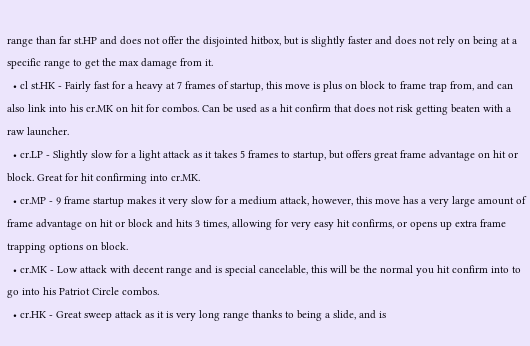range than far st.HP and does not offer the disjointed hitbox, but is slightly faster and does not rely on being at a specific range to get the max damage from it.
  • cl st.HK - Fairly fast for a heavy at 7 frames of startup, this move is plus on block to frame trap from, and can also link into his cr.MK on hit for combos. Can be used as a hit confirm that does not risk getting beaten with a raw launcher.
  • cr.LP - Slightly slow for a light attack as it takes 5 frames to startup, but offers great frame advantage on hit or block. Great for hit confirming into cr.MK.
  • cr.MP - 9 frame startup makes it very slow for a medium attack, however, this move has a very large amount of frame advantage on hit or block and hits 3 times, allowing for very easy hit confirms, or opens up extra frame trapping options on block.
  • cr.MK - Low attack with decent range and is special cancelable, this will be the normal you hit confirm into to go into his Patriot Circle combos.
  • cr.HK - Great sweep attack as it is very long range thanks to being a slide, and is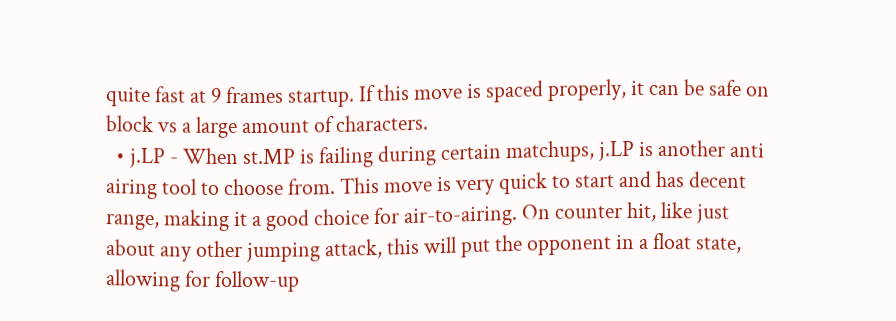quite fast at 9 frames startup. If this move is spaced properly, it can be safe on block vs a large amount of characters.
  • j.LP - When st.MP is failing during certain matchups, j.LP is another anti airing tool to choose from. This move is very quick to start and has decent range, making it a good choice for air-to-airing. On counter hit, like just about any other jumping attack, this will put the opponent in a float state, allowing for follow-up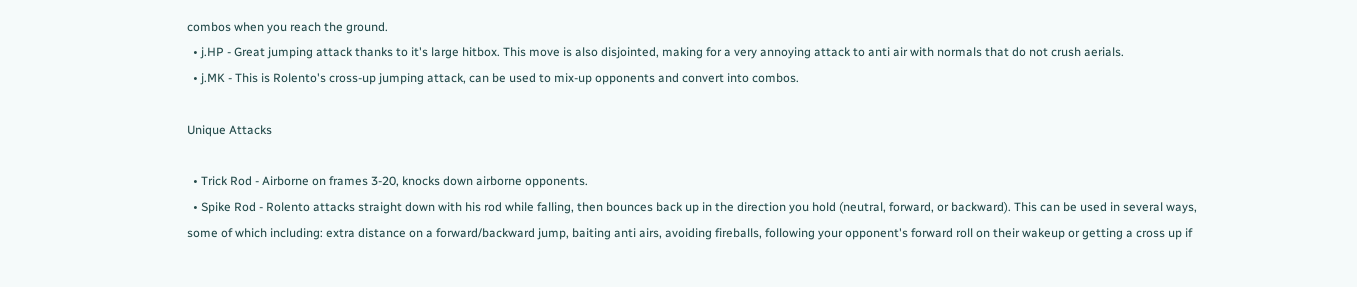combos when you reach the ground.
  • j.HP - Great jumping attack thanks to it's large hitbox. This move is also disjointed, making for a very annoying attack to anti air with normals that do not crush aerials.
  • j.MK - This is Rolento's cross-up jumping attack, can be used to mix-up opponents and convert into combos.

Unique Attacks

  • Trick Rod - Airborne on frames 3-20, knocks down airborne opponents.
  • Spike Rod - Rolento attacks straight down with his rod while falling, then bounces back up in the direction you hold (neutral, forward, or backward). This can be used in several ways, some of which including: extra distance on a forward/backward jump, baiting anti airs, avoiding fireballs, following your opponent's forward roll on their wakeup or getting a cross up if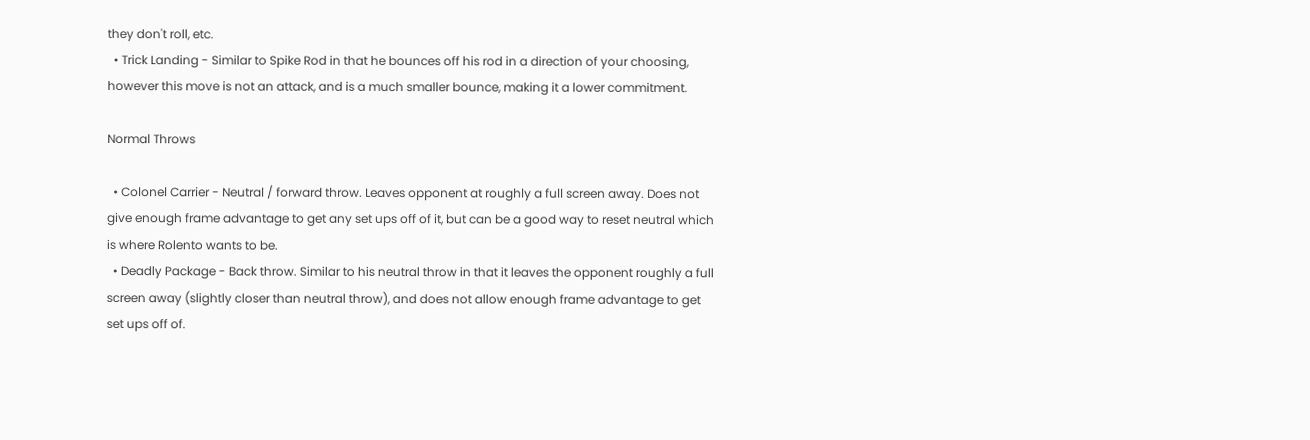they don't roll, etc.
  • Trick Landing - Similar to Spike Rod in that he bounces off his rod in a direction of your choosing, however this move is not an attack, and is a much smaller bounce, making it a lower commitment.

Normal Throws

  • Colonel Carrier - Neutral / forward throw. Leaves opponent at roughly a full screen away. Does not give enough frame advantage to get any set ups off of it, but can be a good way to reset neutral which is where Rolento wants to be.
  • Deadly Package - Back throw. Similar to his neutral throw in that it leaves the opponent roughly a full screen away (slightly closer than neutral throw), and does not allow enough frame advantage to get set ups off of.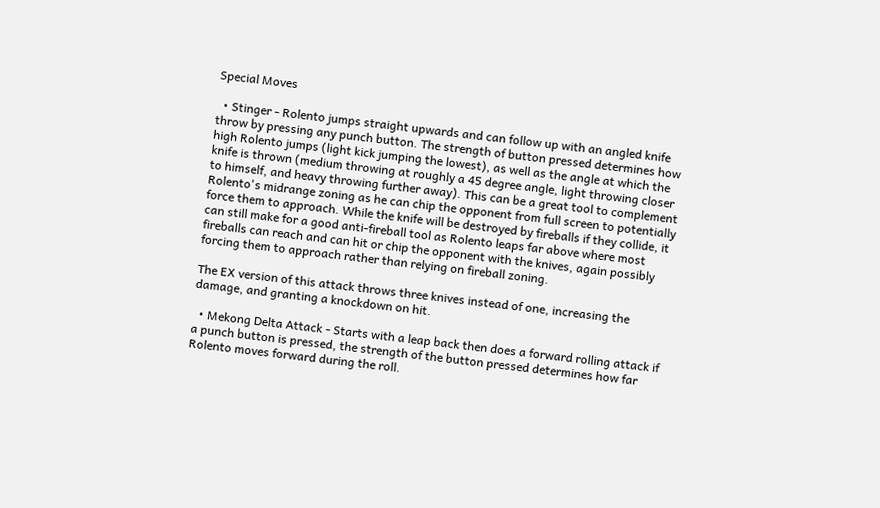Special Moves

  • Stinger - Rolento jumps straight upwards and can follow up with an angled knife throw by pressing any punch button. The strength of button pressed determines how high Rolento jumps (light kick jumping the lowest), as well as the angle at which the knife is thrown (medium throwing at roughly a 45 degree angle, light throwing closer to himself, and heavy throwing further away). This can be a great tool to complement Rolento's midrange zoning as he can chip the opponent from full screen to potentially force them to approach. While the knife will be destroyed by fireballs if they collide, it can still make for a good anti-fireball tool as Rolento leaps far above where most fireballs can reach and can hit or chip the opponent with the knives, again possibly forcing them to approach rather than relying on fireball zoning.

The EX version of this attack throws three knives instead of one, increasing the damage, and granting a knockdown on hit.

  • Mekong Delta Attack - Starts with a leap back then does a forward rolling attack if a punch button is pressed, the strength of the button pressed determines how far Rolento moves forward during the roll.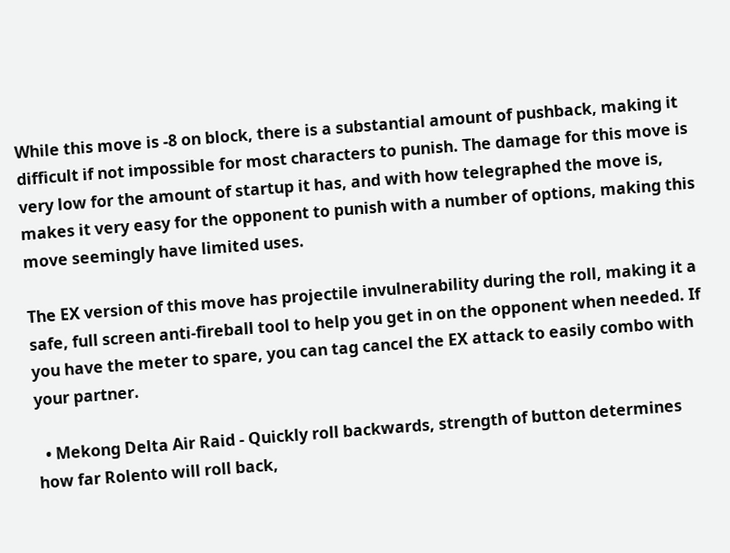While this move is -8 on block, there is a substantial amount of pushback, making it difficult if not impossible for most characters to punish. The damage for this move is very low for the amount of startup it has, and with how telegraphed the move is, makes it very easy for the opponent to punish with a number of options, making this move seemingly have limited uses.

The EX version of this move has projectile invulnerability during the roll, making it a safe, full screen anti-fireball tool to help you get in on the opponent when needed. If you have the meter to spare, you can tag cancel the EX attack to easily combo with your partner.

  • Mekong Delta Air Raid - Quickly roll backwards, strength of button determines how far Rolento will roll back,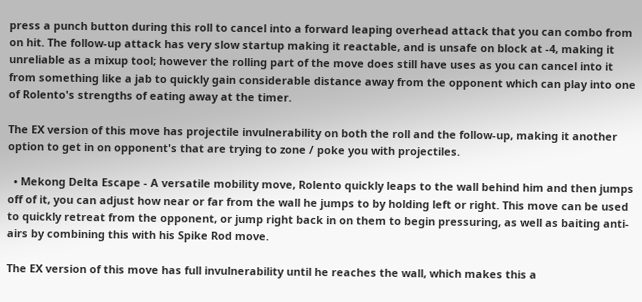press a punch button during this roll to cancel into a forward leaping overhead attack that you can combo from on hit. The follow-up attack has very slow startup making it reactable, and is unsafe on block at -4, making it unreliable as a mixup tool; however the rolling part of the move does still have uses as you can cancel into it from something like a jab to quickly gain considerable distance away from the opponent which can play into one of Rolento's strengths of eating away at the timer.

The EX version of this move has projectile invulnerability on both the roll and the follow-up, making it another option to get in on opponent's that are trying to zone / poke you with projectiles.

  • Mekong Delta Escape - A versatile mobility move, Rolento quickly leaps to the wall behind him and then jumps off of it, you can adjust how near or far from the wall he jumps to by holding left or right. This move can be used to quickly retreat from the opponent, or jump right back in on them to begin pressuring, as well as baiting anti-airs by combining this with his Spike Rod move.

The EX version of this move has full invulnerability until he reaches the wall, which makes this a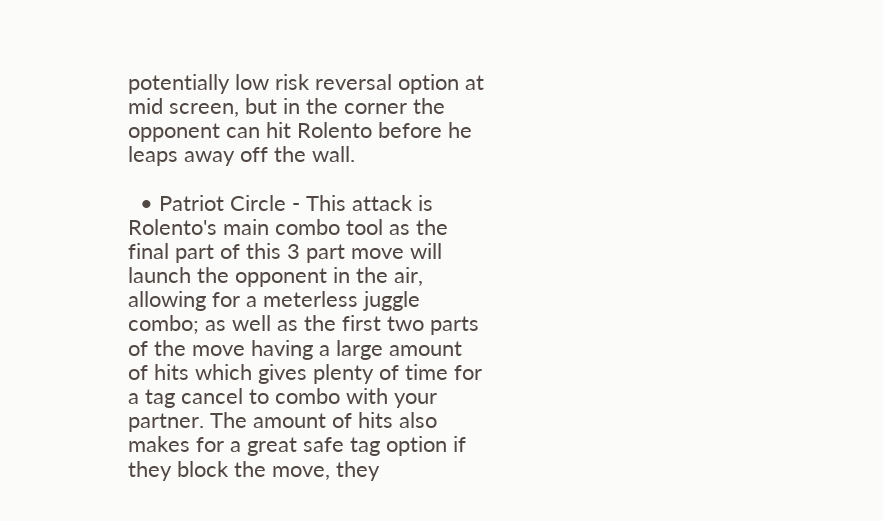potentially low risk reversal option at mid screen, but in the corner the opponent can hit Rolento before he leaps away off the wall.

  • Patriot Circle - This attack is Rolento's main combo tool as the final part of this 3 part move will launch the opponent in the air, allowing for a meterless juggle combo; as well as the first two parts of the move having a large amount of hits which gives plenty of time for a tag cancel to combo with your partner. The amount of hits also makes for a great safe tag option if they block the move, they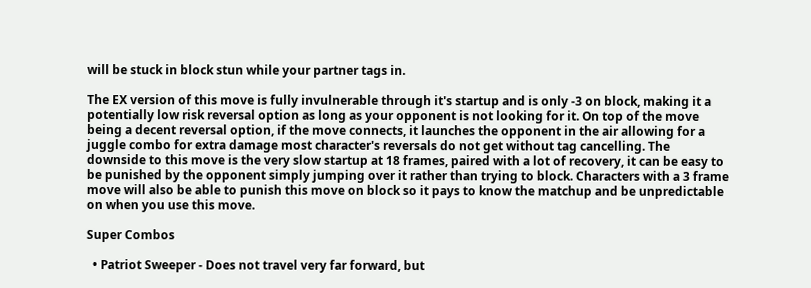will be stuck in block stun while your partner tags in.

The EX version of this move is fully invulnerable through it's startup and is only -3 on block, making it a potentially low risk reversal option as long as your opponent is not looking for it. On top of the move being a decent reversal option, if the move connects, it launches the opponent in the air allowing for a juggle combo for extra damage most character's reversals do not get without tag cancelling. The downside to this move is the very slow startup at 18 frames, paired with a lot of recovery, it can be easy to be punished by the opponent simply jumping over it rather than trying to block. Characters with a 3 frame move will also be able to punish this move on block so it pays to know the matchup and be unpredictable on when you use this move.

Super Combos

  • Patriot Sweeper - Does not travel very far forward, but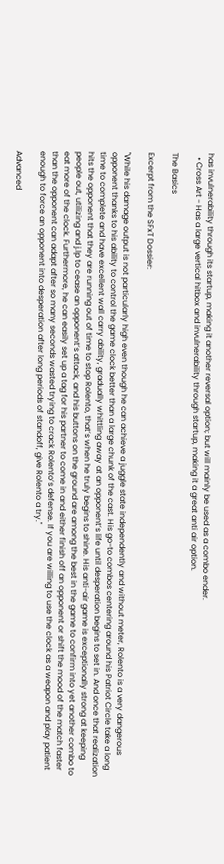has invulnerability through its startup, making it another reversal option; but will mainly be used as a combo ender.
  • Cross Art - Has a large vertical hitbox and invulnerability through startup, making it a great anti air option.

The Basics

Excerpt from the SFxT Dossier:

"While his damage output is not particularly high even though he can achieve a juggle state independently and without meter, Rolento is a very dangerous opponent thanks to his ability to control the game clock better than a large chunk of the cast. His go-to combos centering around his Patriot Circle take a long time to complete and have excellent wall carry ability, gradually whittling away at an opponent’s life until desperation begins to set in. And once that realization hits the opponent that they are running out of time to stop Rolento, that’s when he truly begins to shine. His anti-air game is exceptionally strong at keeping people out, utilizing and j.lp to cease an opponent’s attack, and his buttons on the ground are among the best in the game to confirm into yet another combo to eat more of the clock. Furthermore, he can easily set up a tag for his partner to come in and either finish off an opponent or shift the mood of the match faster than the opponent can adapt after so many seconds wasted trying to crack Rolento’s defense. If you are willing to use the clock as a weapon and play patient enough to force an opponent into desperation after long periods of standoff, give Rolento a try."

Advanced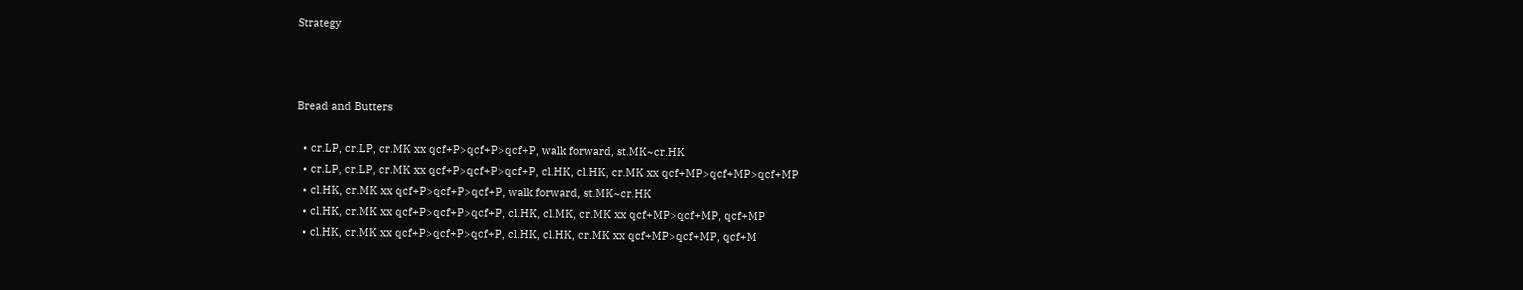Strategy



Bread and Butters

  • cr.LP, cr.LP, cr.MK xx qcf+P>qcf+P>qcf+P, walk forward, st.MK~cr.HK
  • cr.LP, cr.LP, cr.MK xx qcf+P>qcf+P>qcf+P, cl.HK, cl.HK, cr.MK xx qcf+MP>qcf+MP>qcf+MP
  • cl.HK, cr.MK xx qcf+P>qcf+P>qcf+P, walk forward, st.MK~cr.HK
  • cl.HK, cr.MK xx qcf+P>qcf+P>qcf+P, cl.HK, cl.MK, cr.MK xx qcf+MP>qcf+MP, qcf+MP
  • cl.HK, cr.MK xx qcf+P>qcf+P>qcf+P, cl.HK, cl.HK, cr.MK xx qcf+MP>qcf+MP, qcf+M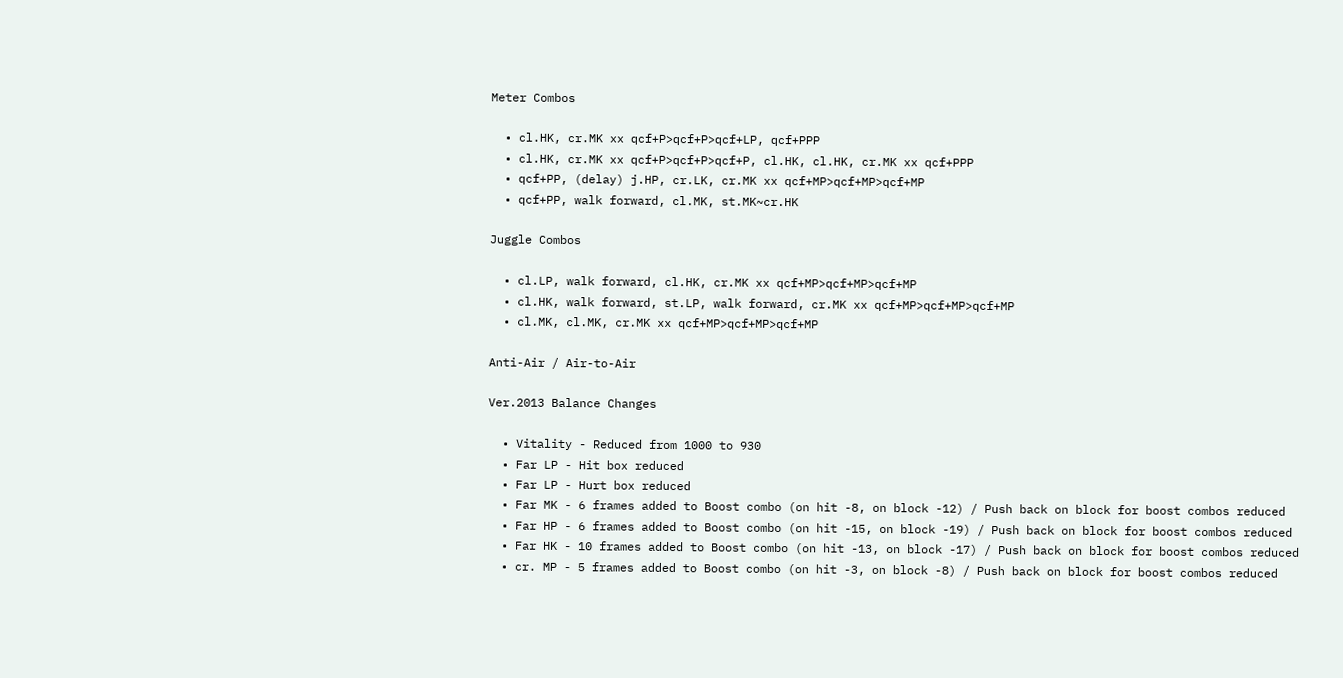Meter Combos

  • cl.HK, cr.MK xx qcf+P>qcf+P>qcf+LP, qcf+PPP
  • cl.HK, cr.MK xx qcf+P>qcf+P>qcf+P, cl.HK, cl.HK, cr.MK xx qcf+PPP
  • qcf+PP, (delay) j.HP, cr.LK, cr.MK xx qcf+MP>qcf+MP>qcf+MP
  • qcf+PP, walk forward, cl.MK, st.MK~cr.HK

Juggle Combos

  • cl.LP, walk forward, cl.HK, cr.MK xx qcf+MP>qcf+MP>qcf+MP
  • cl.HK, walk forward, st.LP, walk forward, cr.MK xx qcf+MP>qcf+MP>qcf+MP
  • cl.MK, cl.MK, cr.MK xx qcf+MP>qcf+MP>qcf+MP

Anti-Air / Air-to-Air

Ver.2013 Balance Changes

  • Vitality - Reduced from 1000 to 930
  • Far LP - Hit box reduced
  • Far LP - Hurt box reduced
  • Far MK - 6 frames added to Boost combo (on hit -8, on block -12) / Push back on block for boost combos reduced
  • Far HP - 6 frames added to Boost combo (on hit -15, on block -19) / Push back on block for boost combos reduced
  • Far HK - 10 frames added to Boost combo (on hit -13, on block -17) / Push back on block for boost combos reduced
  • cr. MP - 5 frames added to Boost combo (on hit -3, on block -8) / Push back on block for boost combos reduced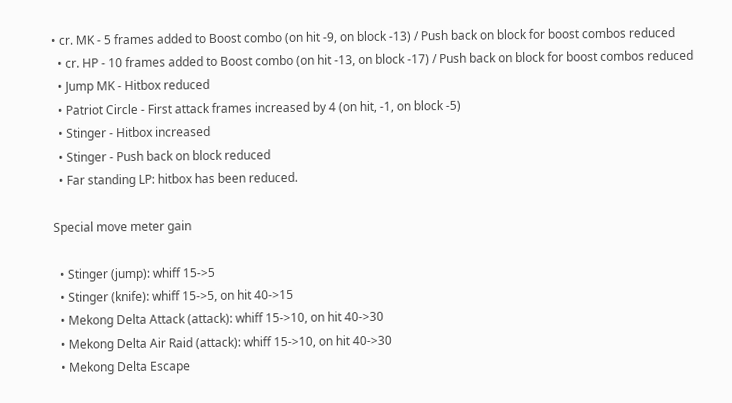• cr. MK - 5 frames added to Boost combo (on hit -9, on block -13) / Push back on block for boost combos reduced
  • cr. HP - 10 frames added to Boost combo (on hit -13, on block -17) / Push back on block for boost combos reduced
  • Jump MK - Hitbox reduced
  • Patriot Circle - First attack frames increased by 4 (on hit, -1, on block -5)
  • Stinger - Hitbox increased
  • Stinger - Push back on block reduced
  • Far standing LP: hitbox has been reduced.

Special move meter gain

  • Stinger (jump): whiff 15->5
  • Stinger (knife): whiff 15->5, on hit 40->15
  • Mekong Delta Attack (attack): whiff 15->10, on hit 40->30
  • Mekong Delta Air Raid (attack): whiff 15->10, on hit 40->30
  • Mekong Delta Escape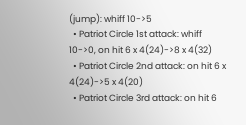(jump): whiff 10->5
  • Patriot Circle 1st attack: whiff 10->0, on hit 6 x 4(24)->8 x 4(32)
  • Patriot Circle 2nd attack: on hit 6 x 4(24)->5 x 4(20)
  • Patriot Circle 3rd attack: on hit 6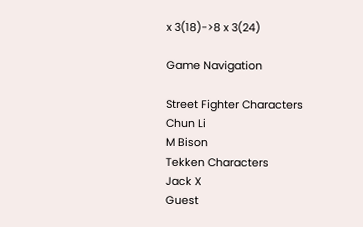x 3(18)->8 x 3(24)

Game Navigation

Street Fighter Characters
Chun Li
M Bison
Tekken Characters
Jack X
Guest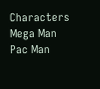Characters
Mega Man
Pac Man